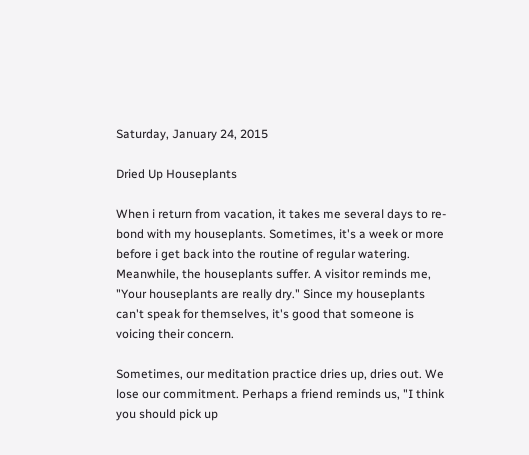Saturday, January 24, 2015

Dried Up Houseplants

When i return from vacation, it takes me several days to re-bond with my houseplants. Sometimes, it's a week or more before i get back into the routine of regular watering. Meanwhile, the houseplants suffer. A visitor reminds me, "Your houseplants are really dry." Since my houseplants can't speak for themselves, it's good that someone is voicing their concern.

Sometimes, our meditation practice dries up, dries out. We lose our commitment. Perhaps a friend reminds us, "I think you should pick up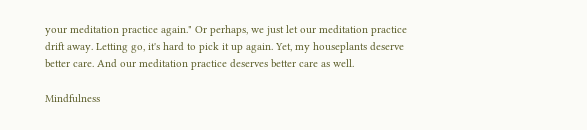your meditation practice again." Or perhaps, we just let our meditation practice drift away. Letting go, it's hard to pick it up again. Yet, my houseplants deserve better care. And our meditation practice deserves better care as well.

Mindfulness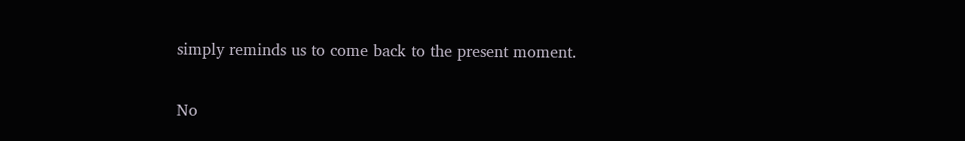simply reminds us to come back to the present moment.

No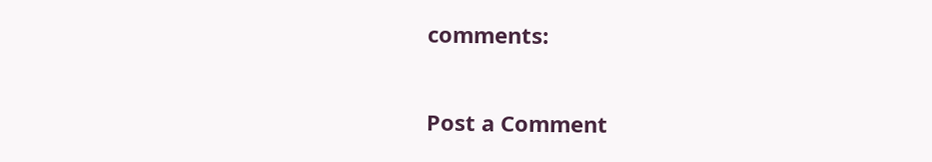comments:

Post a Comment